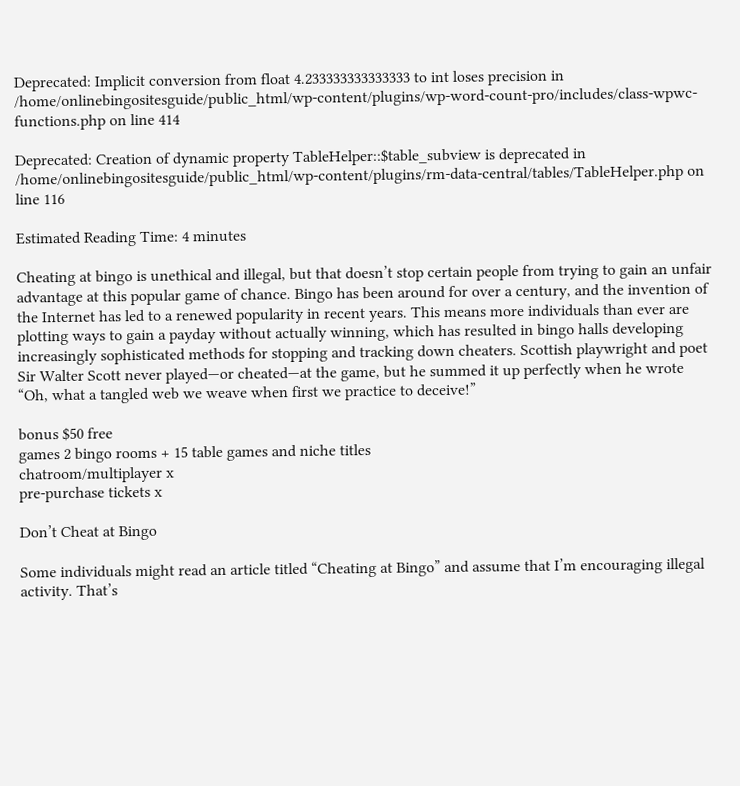Deprecated: Implicit conversion from float 4.233333333333333 to int loses precision in /home/onlinebingositesguide/public_html/wp-content/plugins/wp-word-count-pro/includes/class-wpwc-functions.php on line 414

Deprecated: Creation of dynamic property TableHelper::$table_subview is deprecated in /home/onlinebingositesguide/public_html/wp-content/plugins/rm-data-central/tables/TableHelper.php on line 116

Estimated Reading Time: 4 minutes

Cheating at bingo is unethical and illegal, but that doesn’t stop certain people from trying to gain an unfair advantage at this popular game of chance. Bingo has been around for over a century, and the invention of the Internet has led to a renewed popularity in recent years. This means more individuals than ever are plotting ways to gain a payday without actually winning, which has resulted in bingo halls developing increasingly sophisticated methods for stopping and tracking down cheaters. Scottish playwright and poet Sir Walter Scott never played—or cheated—at the game, but he summed it up perfectly when he wrote “Oh, what a tangled web we weave when first we practice to deceive!”

bonus $50 free
games 2 bingo rooms + 15 table games and niche titles
chatroom/multiplayer x
pre-purchase tickets x

Don’t Cheat at Bingo

Some individuals might read an article titled “Cheating at Bingo” and assume that I’m encouraging illegal activity. That’s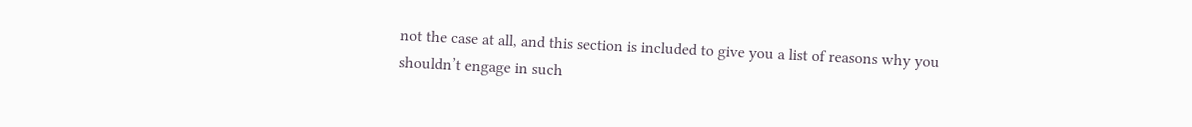not the case at all, and this section is included to give you a list of reasons why you shouldn’t engage in such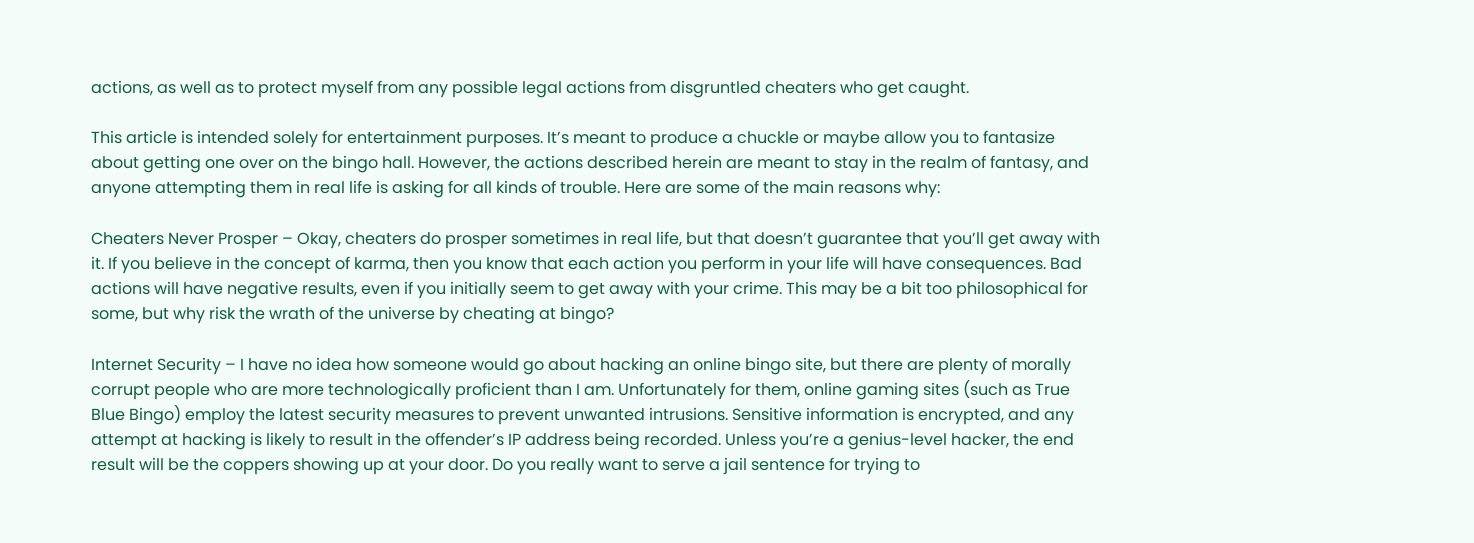actions, as well as to protect myself from any possible legal actions from disgruntled cheaters who get caught.

This article is intended solely for entertainment purposes. It’s meant to produce a chuckle or maybe allow you to fantasize about getting one over on the bingo hall. However, the actions described herein are meant to stay in the realm of fantasy, and anyone attempting them in real life is asking for all kinds of trouble. Here are some of the main reasons why:

Cheaters Never Prosper – Okay, cheaters do prosper sometimes in real life, but that doesn’t guarantee that you’ll get away with it. If you believe in the concept of karma, then you know that each action you perform in your life will have consequences. Bad actions will have negative results, even if you initially seem to get away with your crime. This may be a bit too philosophical for some, but why risk the wrath of the universe by cheating at bingo?

Internet Security – I have no idea how someone would go about hacking an online bingo site, but there are plenty of morally corrupt people who are more technologically proficient than I am. Unfortunately for them, online gaming sites (such as True Blue Bingo) employ the latest security measures to prevent unwanted intrusions. Sensitive information is encrypted, and any attempt at hacking is likely to result in the offender’s IP address being recorded. Unless you’re a genius-level hacker, the end result will be the coppers showing up at your door. Do you really want to serve a jail sentence for trying to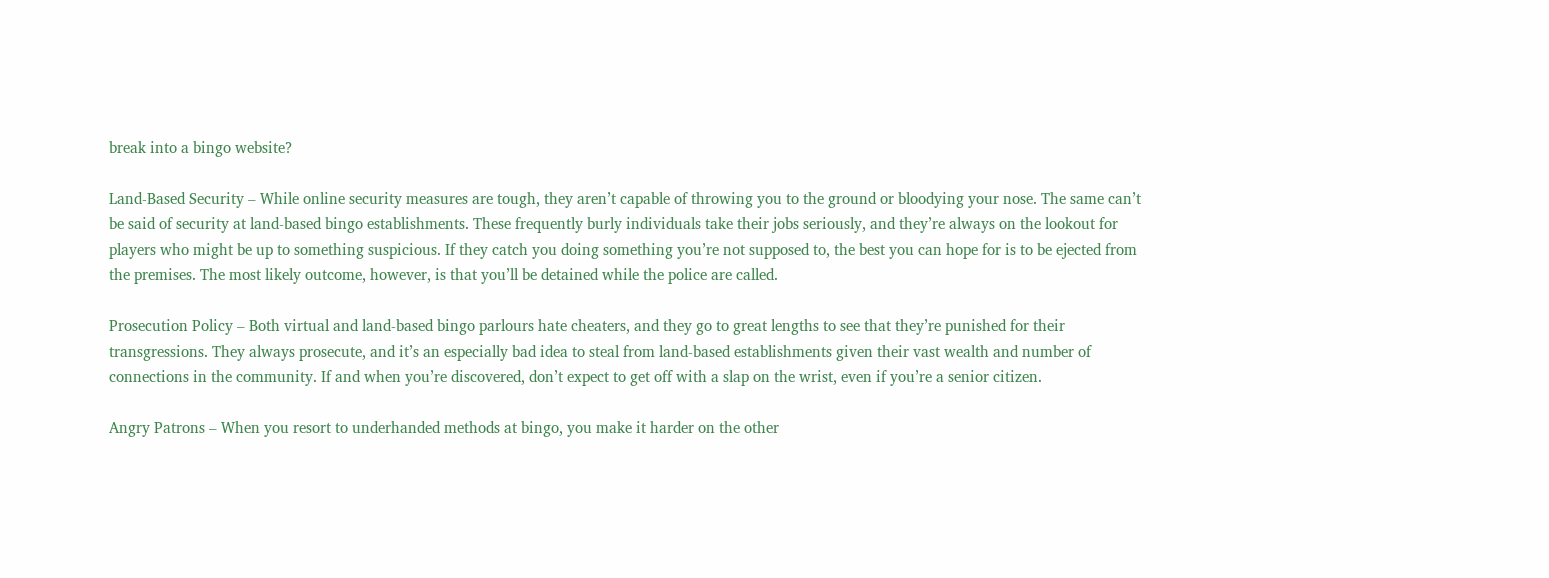break into a bingo website?

Land-Based Security – While online security measures are tough, they aren’t capable of throwing you to the ground or bloodying your nose. The same can’t be said of security at land-based bingo establishments. These frequently burly individuals take their jobs seriously, and they’re always on the lookout for players who might be up to something suspicious. If they catch you doing something you’re not supposed to, the best you can hope for is to be ejected from the premises. The most likely outcome, however, is that you’ll be detained while the police are called.

Prosecution Policy – Both virtual and land-based bingo parlours hate cheaters, and they go to great lengths to see that they’re punished for their transgressions. They always prosecute, and it’s an especially bad idea to steal from land-based establishments given their vast wealth and number of connections in the community. If and when you’re discovered, don’t expect to get off with a slap on the wrist, even if you’re a senior citizen.

Angry Patrons – When you resort to underhanded methods at bingo, you make it harder on the other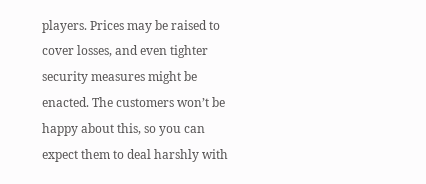players. Prices may be raised to cover losses, and even tighter security measures might be enacted. The customers won’t be happy about this, so you can expect them to deal harshly with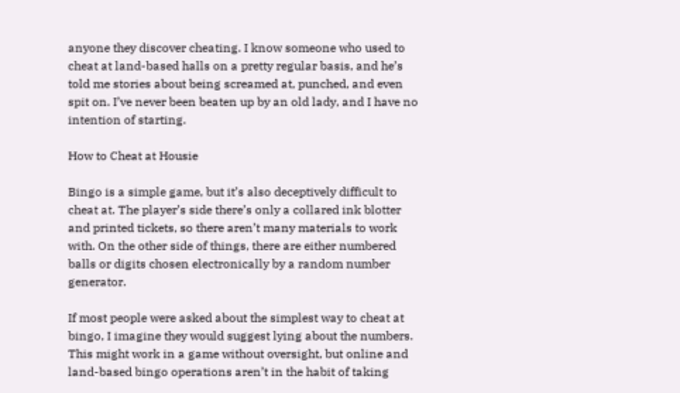anyone they discover cheating. I know someone who used to cheat at land-based halls on a pretty regular basis, and he’s told me stories about being screamed at, punched, and even spit on. I’ve never been beaten up by an old lady, and I have no intention of starting.

How to Cheat at Housie

Bingo is a simple game, but it’s also deceptively difficult to cheat at. The player’s side there’s only a collared ink blotter and printed tickets, so there aren’t many materials to work with. On the other side of things, there are either numbered balls or digits chosen electronically by a random number generator.

If most people were asked about the simplest way to cheat at bingo, I imagine they would suggest lying about the numbers. This might work in a game without oversight, but online and land-based bingo operations aren’t in the habit of taking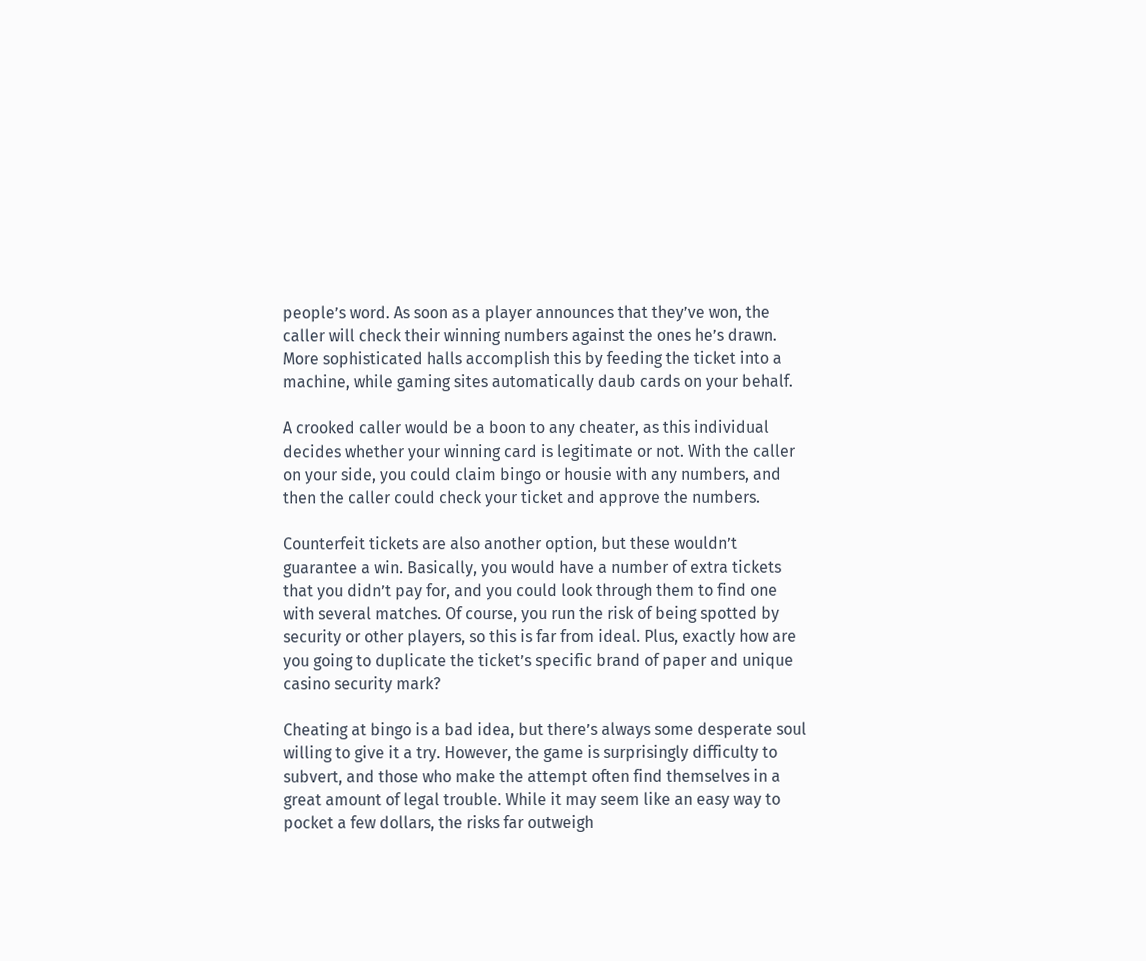people’s word. As soon as a player announces that they’ve won, the caller will check their winning numbers against the ones he’s drawn. More sophisticated halls accomplish this by feeding the ticket into a machine, while gaming sites automatically daub cards on your behalf.

A crooked caller would be a boon to any cheater, as this individual decides whether your winning card is legitimate or not. With the caller on your side, you could claim bingo or housie with any numbers, and then the caller could check your ticket and approve the numbers.

Counterfeit tickets are also another option, but these wouldn’t guarantee a win. Basically, you would have a number of extra tickets that you didn’t pay for, and you could look through them to find one with several matches. Of course, you run the risk of being spotted by security or other players, so this is far from ideal. Plus, exactly how are you going to duplicate the ticket’s specific brand of paper and unique casino security mark?

Cheating at bingo is a bad idea, but there’s always some desperate soul willing to give it a try. However, the game is surprisingly difficulty to subvert, and those who make the attempt often find themselves in a great amount of legal trouble. While it may seem like an easy way to pocket a few dollars, the risks far outweigh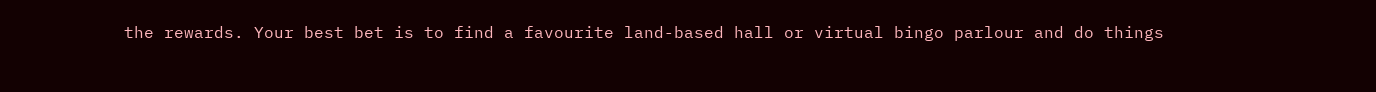the rewards. Your best bet is to find a favourite land-based hall or virtual bingo parlour and do things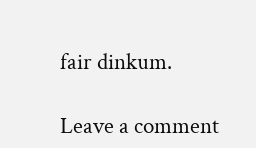fair dinkum.

Leave a comment